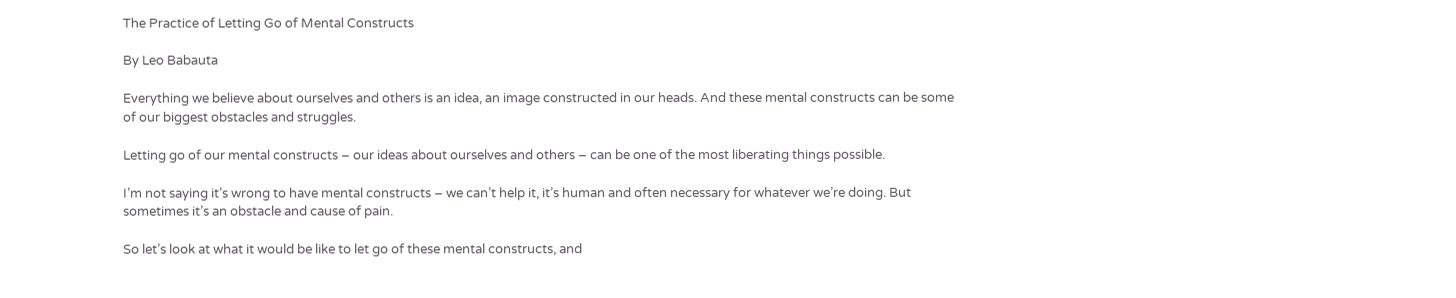The Practice of Letting Go of Mental Constructs

By Leo Babauta

Everything we believe about ourselves and others is an idea, an image constructed in our heads. And these mental constructs can be some of our biggest obstacles and struggles.

Letting go of our mental constructs – our ideas about ourselves and others – can be one of the most liberating things possible.

I’m not saying it’s wrong to have mental constructs – we can’t help it, it’s human and often necessary for whatever we’re doing. But sometimes it’s an obstacle and cause of pain.

So let’s look at what it would be like to let go of these mental constructs, and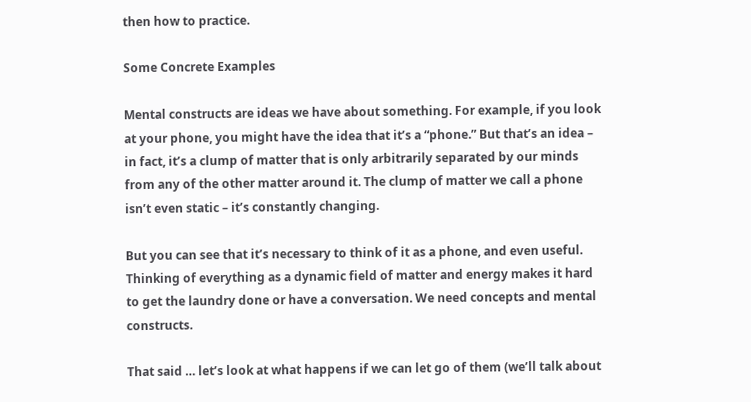then how to practice.

Some Concrete Examples

Mental constructs are ideas we have about something. For example, if you look at your phone, you might have the idea that it’s a “phone.” But that’s an idea – in fact, it’s a clump of matter that is only arbitrarily separated by our minds from any of the other matter around it. The clump of matter we call a phone isn’t even static – it’s constantly changing.

But you can see that it’s necessary to think of it as a phone, and even useful. Thinking of everything as a dynamic field of matter and energy makes it hard to get the laundry done or have a conversation. We need concepts and mental constructs.

That said … let’s look at what happens if we can let go of them (we’ll talk about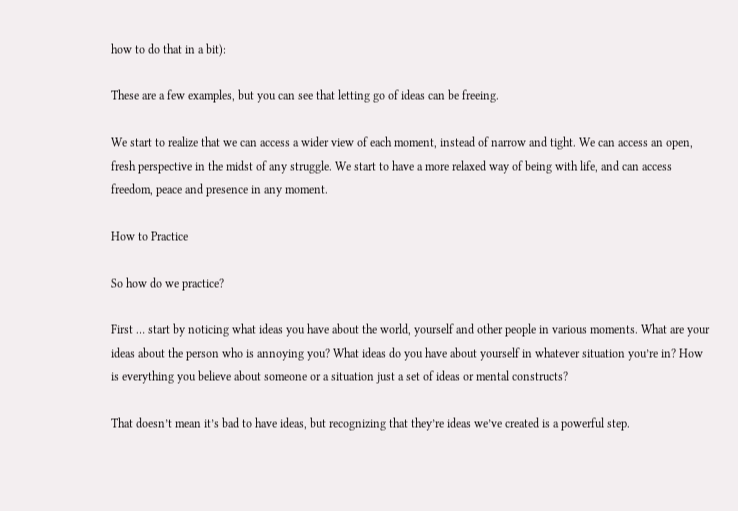how to do that in a bit):

These are a few examples, but you can see that letting go of ideas can be freeing.

We start to realize that we can access a wider view of each moment, instead of narrow and tight. We can access an open, fresh perspective in the midst of any struggle. We start to have a more relaxed way of being with life, and can access freedom, peace and presence in any moment.

How to Practice

So how do we practice?

First … start by noticing what ideas you have about the world, yourself and other people in various moments. What are your ideas about the person who is annoying you? What ideas do you have about yourself in whatever situation you’re in? How is everything you believe about someone or a situation just a set of ideas or mental constructs?

That doesn’t mean it’s bad to have ideas, but recognizing that they’re ideas we’ve created is a powerful step.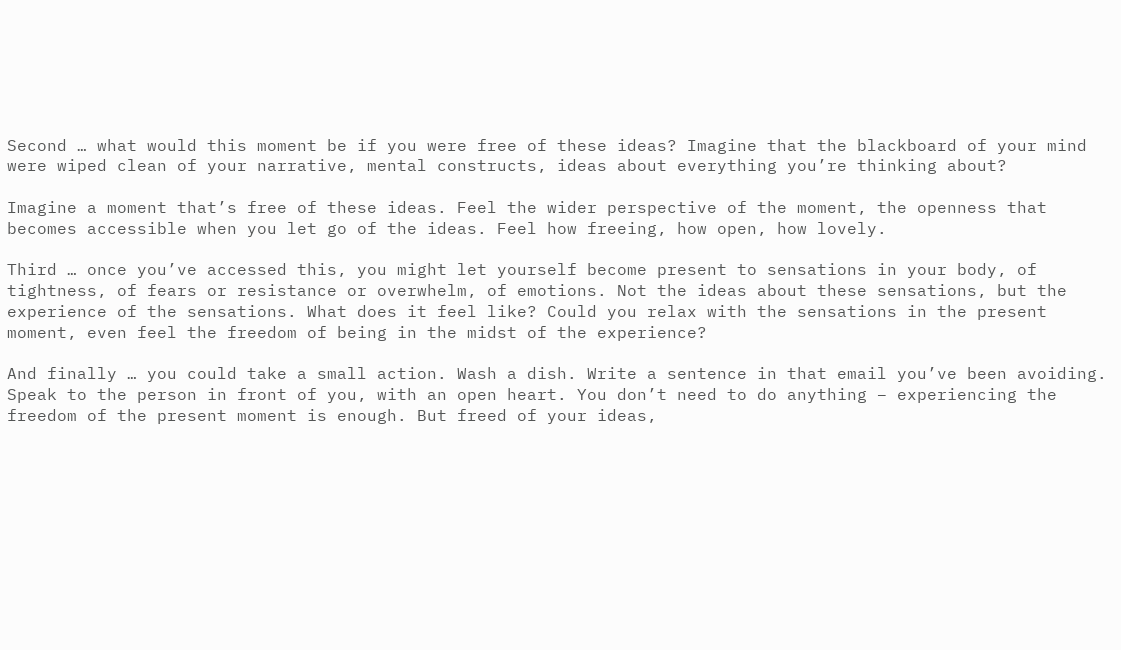Second … what would this moment be if you were free of these ideas? Imagine that the blackboard of your mind were wiped clean of your narrative, mental constructs, ideas about everything you’re thinking about?

Imagine a moment that’s free of these ideas. Feel the wider perspective of the moment, the openness that becomes accessible when you let go of the ideas. Feel how freeing, how open, how lovely.

Third … once you’ve accessed this, you might let yourself become present to sensations in your body, of tightness, of fears or resistance or overwhelm, of emotions. Not the ideas about these sensations, but the experience of the sensations. What does it feel like? Could you relax with the sensations in the present moment, even feel the freedom of being in the midst of the experience?

And finally … you could take a small action. Wash a dish. Write a sentence in that email you’ve been avoiding. Speak to the person in front of you, with an open heart. You don’t need to do anything – experiencing the freedom of the present moment is enough. But freed of your ideas,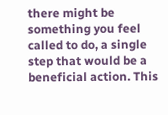there might be something you feel called to do, a single step that would be a beneficial action. This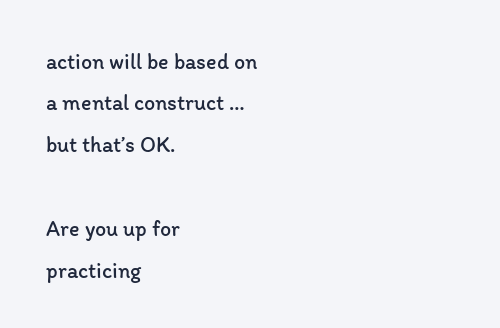action will be based on a mental construct … but that’s OK.

Are you up for practicing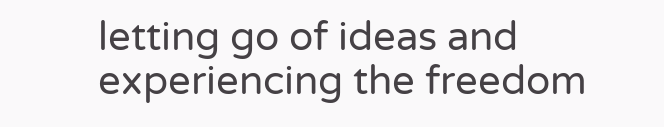letting go of ideas and experiencing the freedom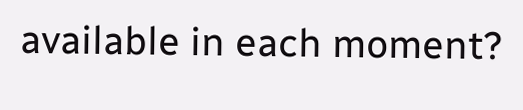available in each moment?